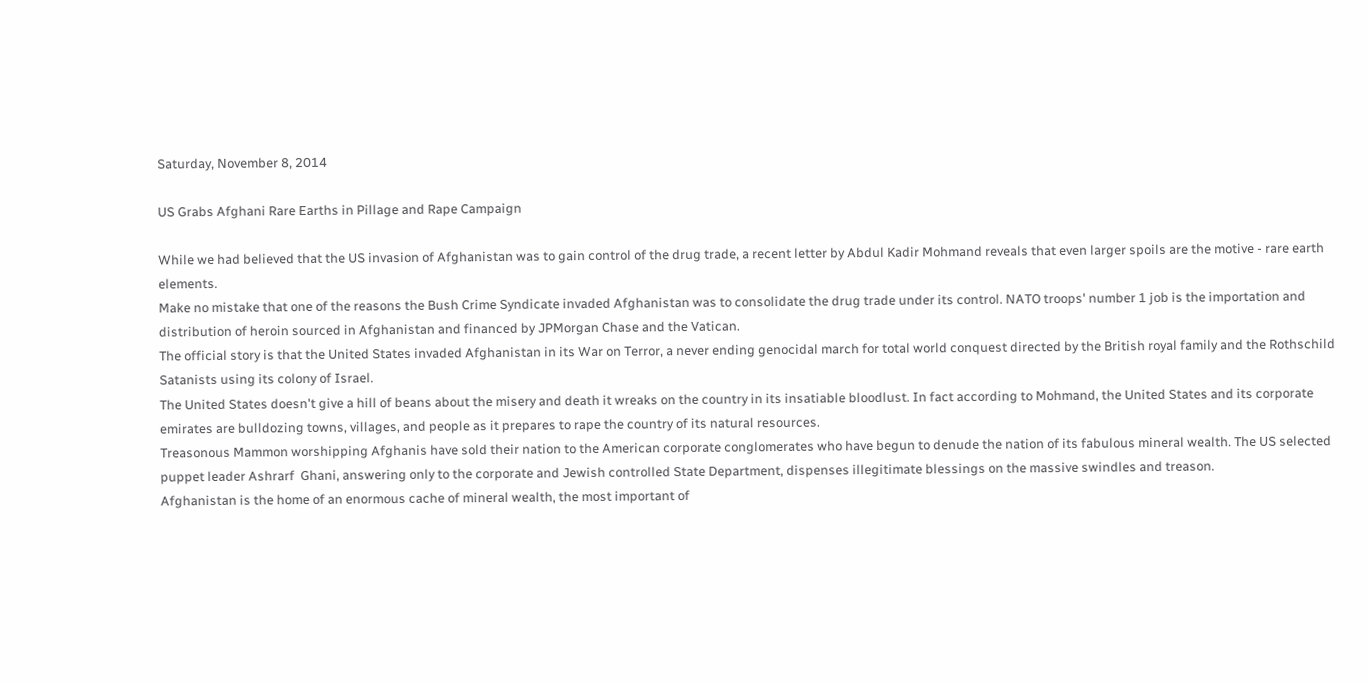Saturday, November 8, 2014

US Grabs Afghani Rare Earths in Pillage and Rape Campaign

While we had believed that the US invasion of Afghanistan was to gain control of the drug trade, a recent letter by Abdul Kadir Mohmand reveals that even larger spoils are the motive - rare earth elements.
Make no mistake that one of the reasons the Bush Crime Syndicate invaded Afghanistan was to consolidate the drug trade under its control. NATO troops' number 1 job is the importation and distribution of heroin sourced in Afghanistan and financed by JPMorgan Chase and the Vatican.
The official story is that the United States invaded Afghanistan in its War on Terror, a never ending genocidal march for total world conquest directed by the British royal family and the Rothschild Satanists using its colony of Israel.
The United States doesn't give a hill of beans about the misery and death it wreaks on the country in its insatiable bloodlust. In fact according to Mohmand, the United States and its corporate emirates are bulldozing towns, villages, and people as it prepares to rape the country of its natural resources.
Treasonous Mammon worshipping Afghanis have sold their nation to the American corporate conglomerates who have begun to denude the nation of its fabulous mineral wealth. The US selected puppet leader Ashrarf  Ghani, answering only to the corporate and Jewish controlled State Department, dispenses illegitimate blessings on the massive swindles and treason.
Afghanistan is the home of an enormous cache of mineral wealth, the most important of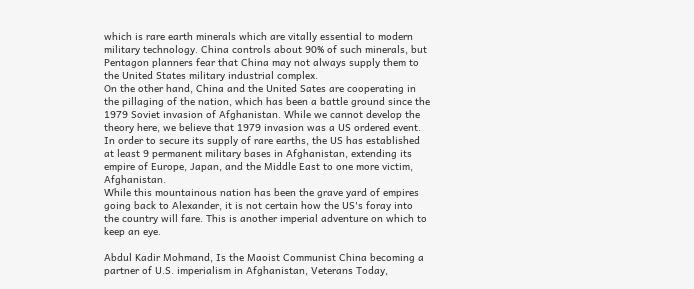which is rare earth minerals which are vitally essential to modern military technology. China controls about 90% of such minerals, but Pentagon planners fear that China may not always supply them to the United States military industrial complex.
On the other hand, China and the United Sates are cooperating in the pillaging of the nation, which has been a battle ground since the 1979 Soviet invasion of Afghanistan. While we cannot develop the theory here, we believe that 1979 invasion was a US ordered event.
In order to secure its supply of rare earths, the US has established at least 9 permanent military bases in Afghanistan, extending its empire of Europe, Japan, and the Middle East to one more victim, Afghanistan.
While this mountainous nation has been the grave yard of empires going back to Alexander, it is not certain how the US's foray into the country will fare. This is another imperial adventure on which to keep an eye.

Abdul Kadir Mohmand, Is the Maoist Communist China becoming a partner of U.S. imperialism in Afghanistan, Veterans Today,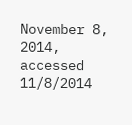November 8, 2014, accessed 11/8/2014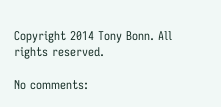Copyright 2014 Tony Bonn. All rights reserved.

No comments: